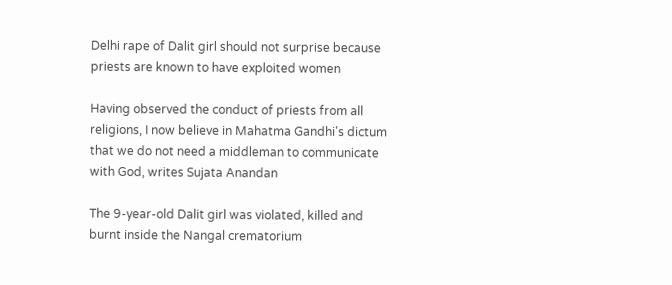Delhi rape of Dalit girl should not surprise because priests are known to have exploited women

Having observed the conduct of priests from all religions, I now believe in Mahatma Gandhi's dictum that we do not need a middleman to communicate with God, writes Sujata Anandan

The 9-year-old Dalit girl was violated, killed and burnt inside the Nangal crematorium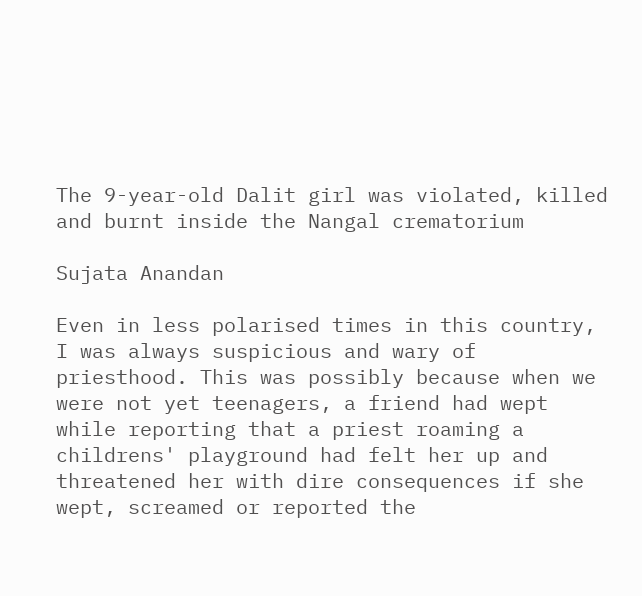The 9-year-old Dalit girl was violated, killed and burnt inside the Nangal crematorium

Sujata Anandan

Even in less polarised times in this country, I was always suspicious and wary of priesthood. This was possibly because when we were not yet teenagers, a friend had wept while reporting that a priest roaming a childrens' playground had felt her up and threatened her with dire consequences if she wept, screamed or reported the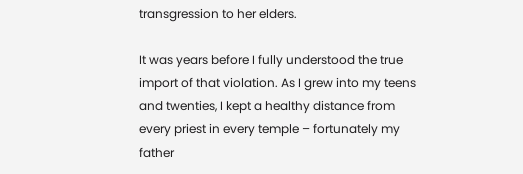transgression to her elders.

It was years before I fully understood the true import of that violation. As I grew into my teens and twenties, I kept a healthy distance from every priest in every temple – fortunately my father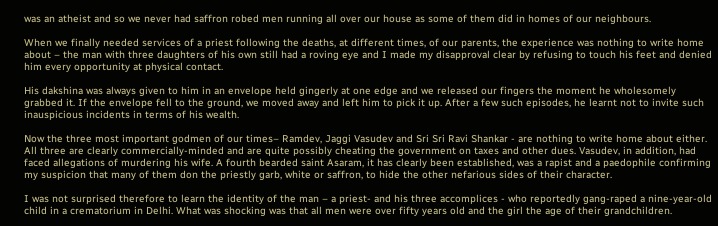was an atheist and so we never had saffron robed men running all over our house as some of them did in homes of our neighbours.

When we finally needed services of a priest following the deaths, at different times, of our parents, the experience was nothing to write home about – the man with three daughters of his own still had a roving eye and I made my disapproval clear by refusing to touch his feet and denied him every opportunity at physical contact.

His dakshina was always given to him in an envelope held gingerly at one edge and we released our fingers the moment he wholesomely grabbed it. If the envelope fell to the ground, we moved away and left him to pick it up. After a few such episodes, he learnt not to invite such inauspicious incidents in terms of his wealth.

Now the three most important godmen of our times– Ramdev, Jaggi Vasudev and Sri Sri Ravi Shankar - are nothing to write home about either. All three are clearly commercially-minded and are quite possibly cheating the government on taxes and other dues. Vasudev, in addition, had faced allegations of murdering his wife. A fourth bearded saint Asaram, it has clearly been established, was a rapist and a paedophile confirming my suspicion that many of them don the priestly garb, white or saffron, to hide the other nefarious sides of their character.

I was not surprised therefore to learn the identity of the man – a priest- and his three accomplices - who reportedly gang-raped a nine-year-old child in a crematorium in Delhi. What was shocking was that all men were over fifty years old and the girl the age of their grandchildren.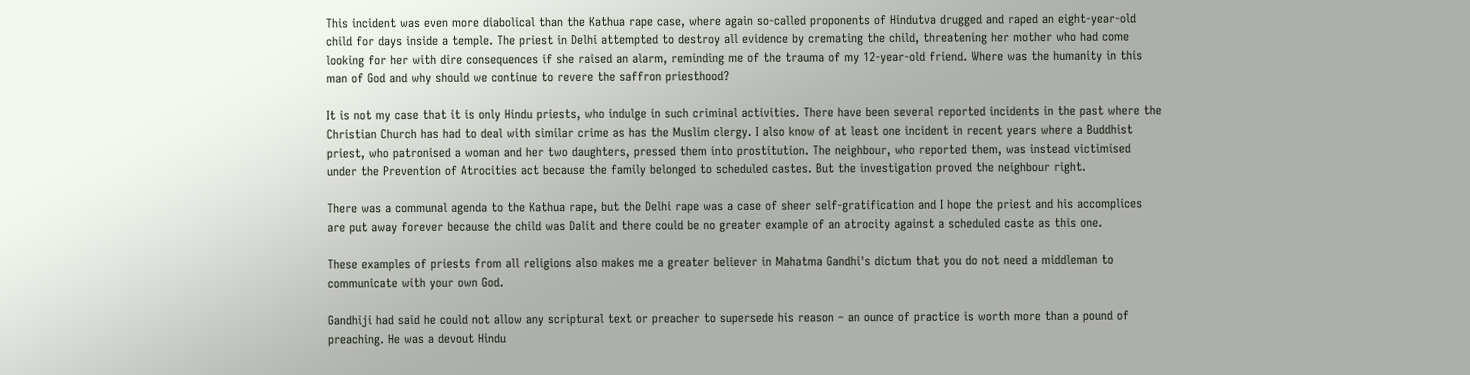This incident was even more diabolical than the Kathua rape case, where again so-called proponents of Hindutva drugged and raped an eight-year-old child for days inside a temple. The priest in Delhi attempted to destroy all evidence by cremating the child, threatening her mother who had come looking for her with dire consequences if she raised an alarm, reminding me of the trauma of my 12-year-old friend. Where was the humanity in this man of God and why should we continue to revere the saffron priesthood?

It is not my case that it is only Hindu priests, who indulge in such criminal activities. There have been several reported incidents in the past where the Christian Church has had to deal with similar crime as has the Muslim clergy. I also know of at least one incident in recent years where a Buddhist priest, who patronised a woman and her two daughters, pressed them into prostitution. The neighbour, who reported them, was instead victimised under the Prevention of Atrocities act because the family belonged to scheduled castes. But the investigation proved the neighbour right.

There was a communal agenda to the Kathua rape, but the Delhi rape was a case of sheer self-gratification and I hope the priest and his accomplices are put away forever because the child was Dalit and there could be no greater example of an atrocity against a scheduled caste as this one.

These examples of priests from all religions also makes me a greater believer in Mahatma Gandhi's dictum that you do not need a middleman to communicate with your own God.

Gandhiji had said he could not allow any scriptural text or preacher to supersede his reason – an ounce of practice is worth more than a pound of preaching. He was a devout Hindu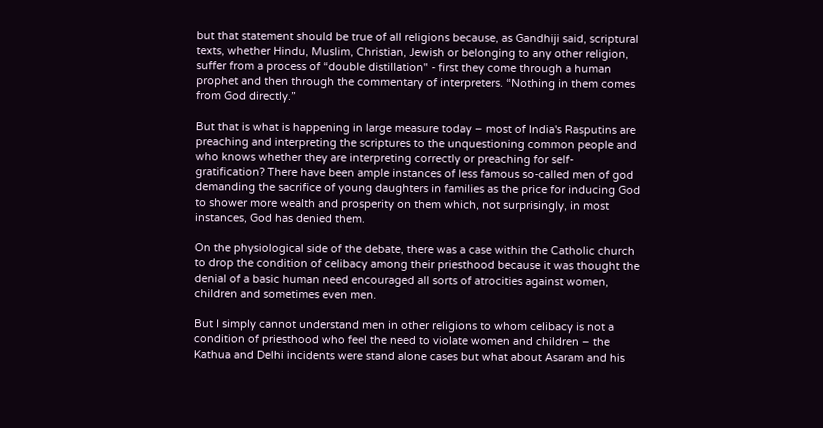but that statement should be true of all religions because, as Gandhiji said, scriptural texts, whether Hindu, Muslim, Christian, Jewish or belonging to any other religion, suffer from a process of “double distillation" - first they come through a human prophet and then through the commentary of interpreters. “Nothing in them comes from God directly.”

But that is what is happening in large measure today – most of India's Rasputins are preaching and interpreting the scriptures to the unquestioning common people and who knows whether they are interpreting correctly or preaching for self-gratification? There have been ample instances of less famous so-called men of god demanding the sacrifice of young daughters in families as the price for inducing God to shower more wealth and prosperity on them which, not surprisingly, in most instances, God has denied them.

On the physiological side of the debate, there was a case within the Catholic church to drop the condition of celibacy among their priesthood because it was thought the denial of a basic human need encouraged all sorts of atrocities against women, children and sometimes even men.

But I simply cannot understand men in other religions to whom celibacy is not a condition of priesthood who feel the need to violate women and children – the Kathua and Delhi incidents were stand alone cases but what about Asaram and his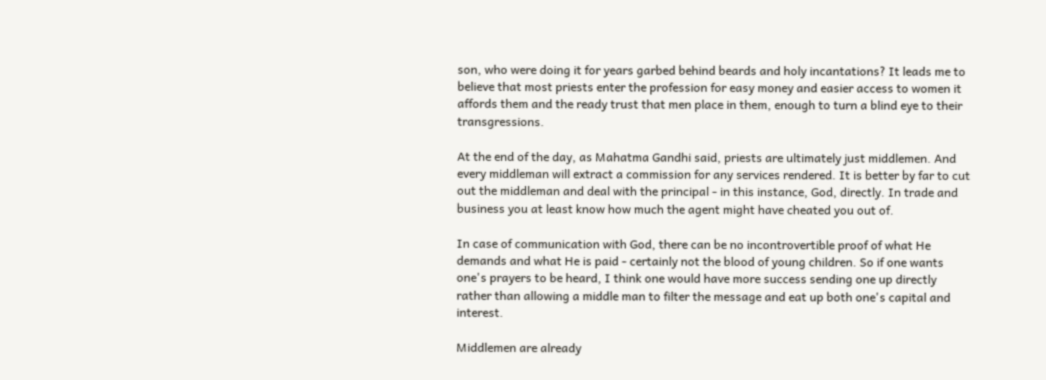son, who were doing it for years garbed behind beards and holy incantations? It leads me to believe that most priests enter the profession for easy money and easier access to women it affords them and the ready trust that men place in them, enough to turn a blind eye to their transgressions.

At the end of the day, as Mahatma Gandhi said, priests are ultimately just middlemen. And every middleman will extract a commission for any services rendered. It is better by far to cut out the middleman and deal with the principal - in this instance, God, directly. In trade and business you at least know how much the agent might have cheated you out of.

In case of communication with God, there can be no incontrovertible proof of what He demands and what He is paid - certainly not the blood of young children. So if one wants one's prayers to be heard, I think one would have more success sending one up directly rather than allowing a middle man to filter the message and eat up both one's capital and interest.

Middlemen are already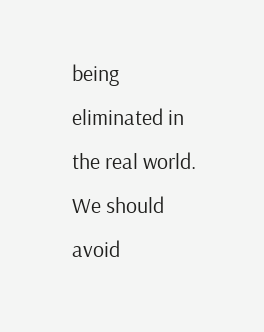being eliminated in the real world. We should avoid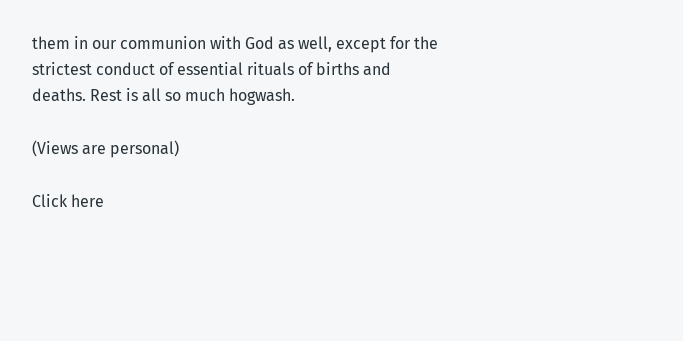them in our communion with God as well, except for the strictest conduct of essential rituals of births and deaths. Rest is all so much hogwash.

(Views are personal)

Click here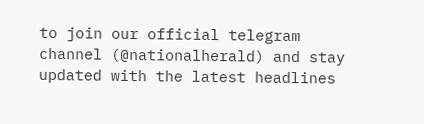to join our official telegram channel (@nationalherald) and stay updated with the latest headlines